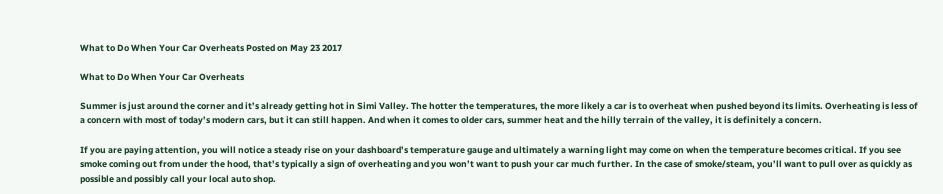What to Do When Your Car Overheats Posted on May 23 2017

What to Do When Your Car Overheats

Summer is just around the corner and it’s already getting hot in Simi Valley. The hotter the temperatures, the more likely a car is to overheat when pushed beyond its limits. Overheating is less of a concern with most of today’s modern cars, but it can still happen. And when it comes to older cars, summer heat and the hilly terrain of the valley, it is definitely a concern.

If you are paying attention, you will notice a steady rise on your dashboard’s temperature gauge and ultimately a warning light may come on when the temperature becomes critical. If you see smoke coming out from under the hood, that’s typically a sign of overheating and you won’t want to push your car much further. In the case of smoke/steam, you’ll want to pull over as quickly as possible and possibly call your local auto shop.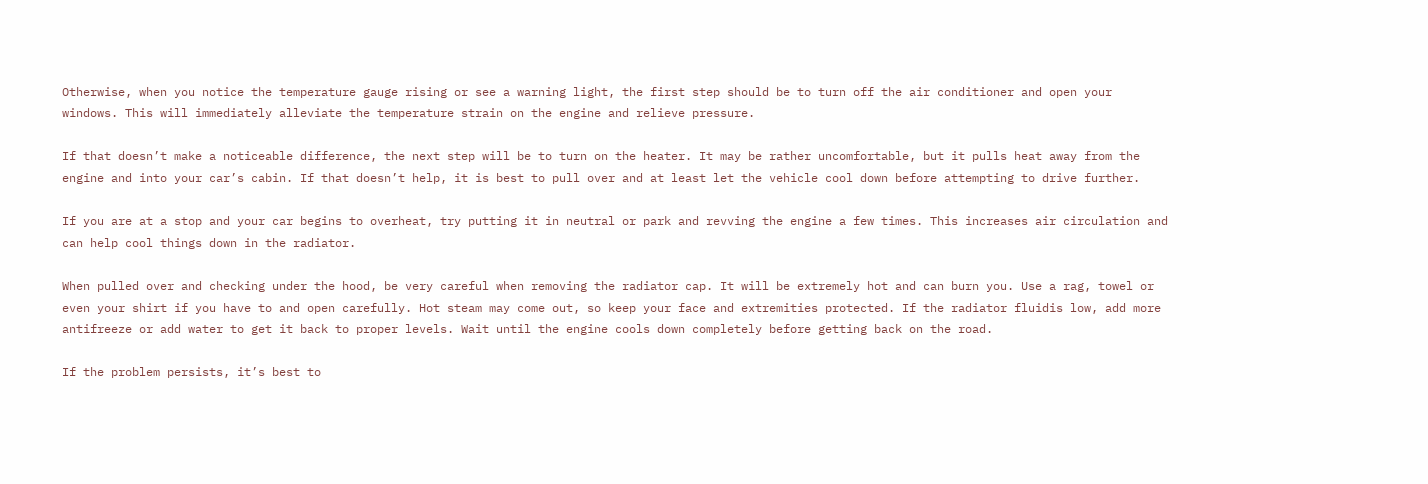Otherwise, when you notice the temperature gauge rising or see a warning light, the first step should be to turn off the air conditioner and open your windows. This will immediately alleviate the temperature strain on the engine and relieve pressure.

If that doesn’t make a noticeable difference, the next step will be to turn on the heater. It may be rather uncomfortable, but it pulls heat away from the engine and into your car’s cabin. If that doesn’t help, it is best to pull over and at least let the vehicle cool down before attempting to drive further.

If you are at a stop and your car begins to overheat, try putting it in neutral or park and revving the engine a few times. This increases air circulation and can help cool things down in the radiator.

When pulled over and checking under the hood, be very careful when removing the radiator cap. It will be extremely hot and can burn you. Use a rag, towel or even your shirt if you have to and open carefully. Hot steam may come out, so keep your face and extremities protected. If the radiator fluidis low, add more antifreeze or add water to get it back to proper levels. Wait until the engine cools down completely before getting back on the road.

If the problem persists, it’s best to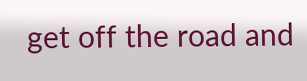get off the road and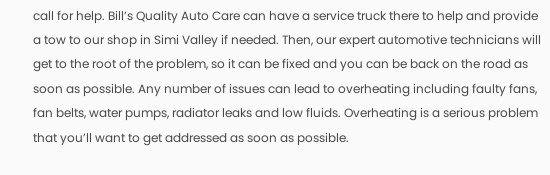call for help. Bill’s Quality Auto Care can have a service truck there to help and provide a tow to our shop in Simi Valley if needed. Then, our expert automotive technicians will get to the root of the problem, so it can be fixed and you can be back on the road as soon as possible. Any number of issues can lead to overheating including faulty fans, fan belts, water pumps, radiator leaks and low fluids. Overheating is a serious problem that you’ll want to get addressed as soon as possible.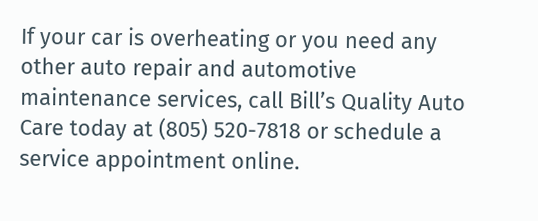If your car is overheating or you need any other auto repair and automotive maintenance services, call Bill’s Quality Auto Care today at (805) 520-7818 or schedule a service appointment online.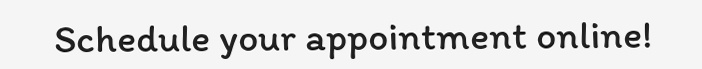Schedule your appointment online!